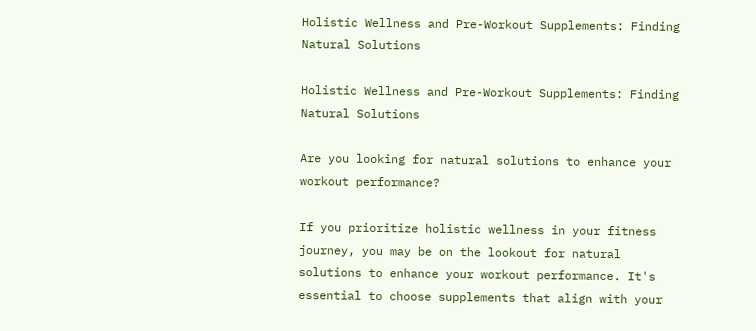Holistic Wellness and Pre-Workout Supplements: Finding Natural Solutions

Holistic Wellness and Pre-Workout Supplements: Finding Natural Solutions

Are you looking for natural solutions to enhance your workout performance?

If you prioritize holistic wellness in your fitness journey, you may be on the lookout for natural solutions to enhance your workout performance. It's essential to choose supplements that align with your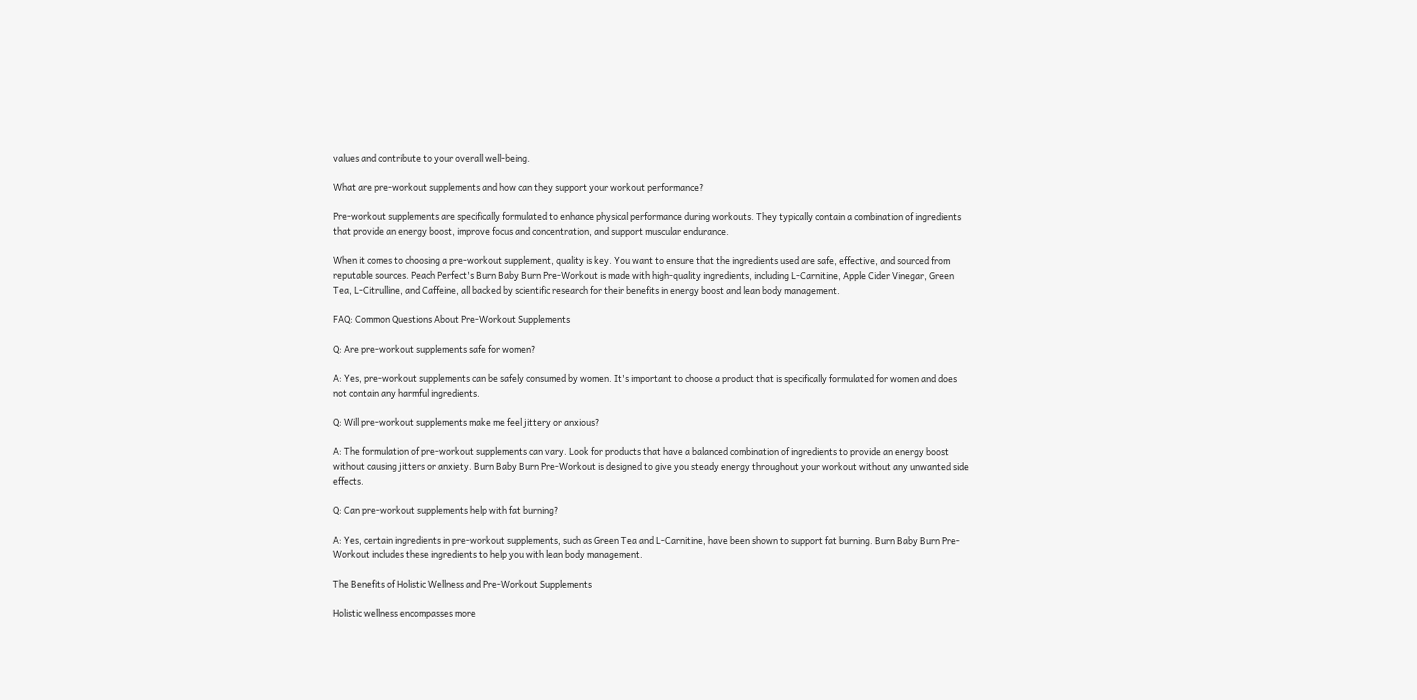values and contribute to your overall well-being.

What are pre-workout supplements and how can they support your workout performance?

Pre-workout supplements are specifically formulated to enhance physical performance during workouts. They typically contain a combination of ingredients that provide an energy boost, improve focus and concentration, and support muscular endurance.

When it comes to choosing a pre-workout supplement, quality is key. You want to ensure that the ingredients used are safe, effective, and sourced from reputable sources. Peach Perfect's Burn Baby Burn Pre-Workout is made with high-quality ingredients, including L-Carnitine, Apple Cider Vinegar, Green Tea, L-Citrulline, and Caffeine, all backed by scientific research for their benefits in energy boost and lean body management.

FAQ: Common Questions About Pre-Workout Supplements

Q: Are pre-workout supplements safe for women?

A: Yes, pre-workout supplements can be safely consumed by women. It's important to choose a product that is specifically formulated for women and does not contain any harmful ingredients.

Q: Will pre-workout supplements make me feel jittery or anxious?

A: The formulation of pre-workout supplements can vary. Look for products that have a balanced combination of ingredients to provide an energy boost without causing jitters or anxiety. Burn Baby Burn Pre-Workout is designed to give you steady energy throughout your workout without any unwanted side effects.

Q: Can pre-workout supplements help with fat burning?

A: Yes, certain ingredients in pre-workout supplements, such as Green Tea and L-Carnitine, have been shown to support fat burning. Burn Baby Burn Pre-Workout includes these ingredients to help you with lean body management.

The Benefits of Holistic Wellness and Pre-Workout Supplements

Holistic wellness encompasses more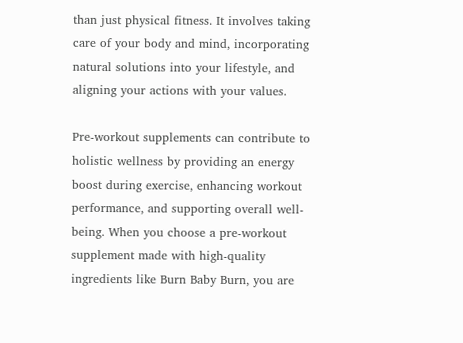than just physical fitness. It involves taking care of your body and mind, incorporating natural solutions into your lifestyle, and aligning your actions with your values.

Pre-workout supplements can contribute to holistic wellness by providing an energy boost during exercise, enhancing workout performance, and supporting overall well-being. When you choose a pre-workout supplement made with high-quality ingredients like Burn Baby Burn, you are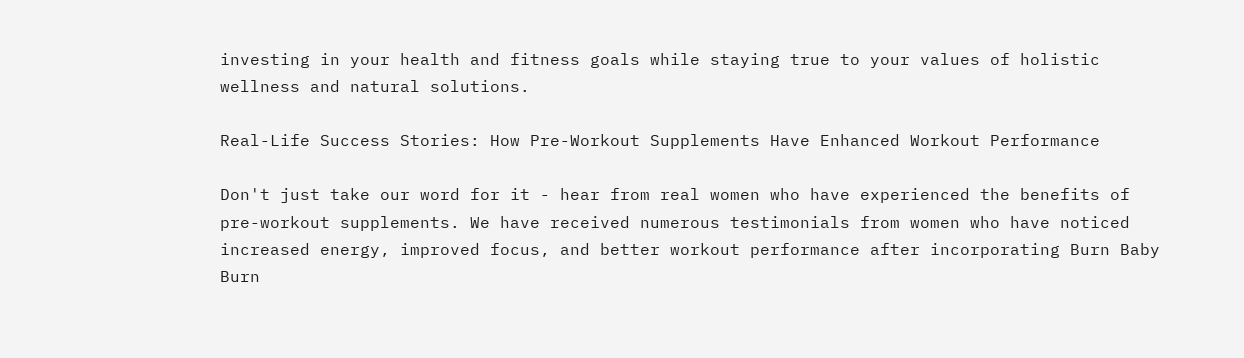investing in your health and fitness goals while staying true to your values of holistic wellness and natural solutions.

Real-Life Success Stories: How Pre-Workout Supplements Have Enhanced Workout Performance

Don't just take our word for it - hear from real women who have experienced the benefits of pre-workout supplements. We have received numerous testimonials from women who have noticed increased energy, improved focus, and better workout performance after incorporating Burn Baby Burn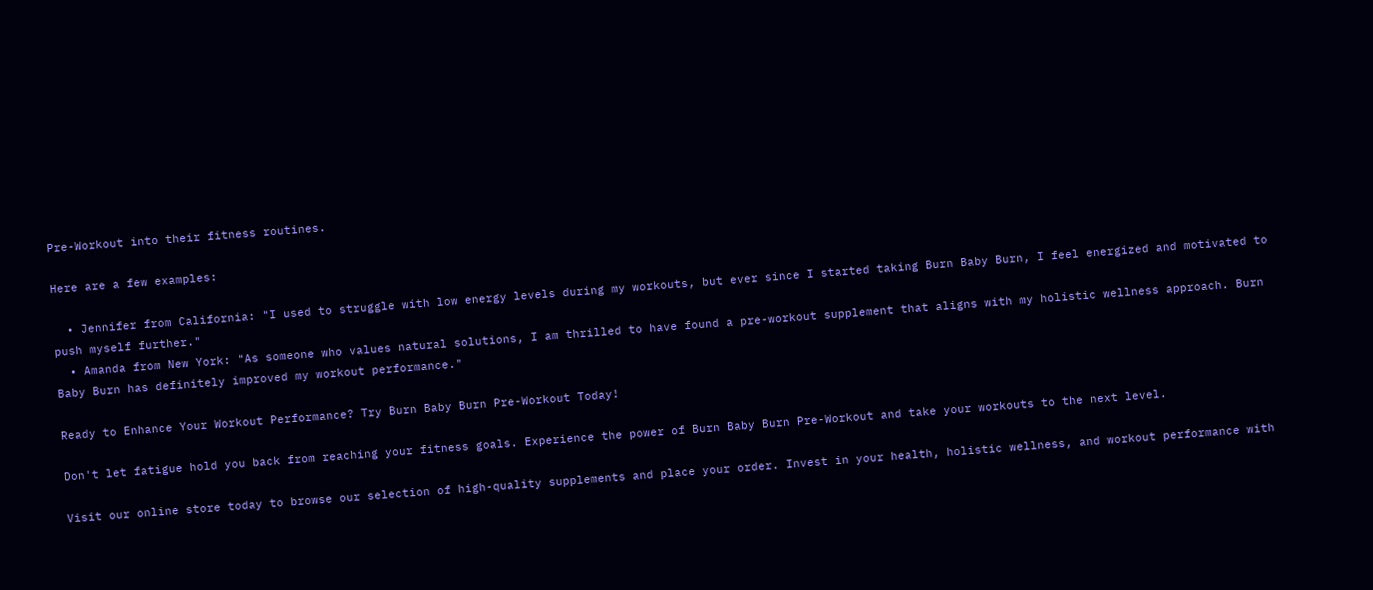Pre-Workout into their fitness routines.

Here are a few examples:

  • Jennifer from California: "I used to struggle with low energy levels during my workouts, but ever since I started taking Burn Baby Burn, I feel energized and motivated to push myself further."
  • Amanda from New York: "As someone who values natural solutions, I am thrilled to have found a pre-workout supplement that aligns with my holistic wellness approach. Burn Baby Burn has definitely improved my workout performance."

Ready to Enhance Your Workout Performance? Try Burn Baby Burn Pre-Workout Today!

Don't let fatigue hold you back from reaching your fitness goals. Experience the power of Burn Baby Burn Pre-Workout and take your workouts to the next level.

Visit our online store today to browse our selection of high-quality supplements and place your order. Invest in your health, holistic wellness, and workout performance with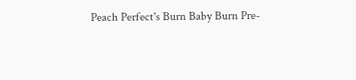Peach Perfect's Burn Baby Burn Pre-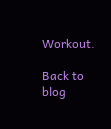Workout.

Back to blog